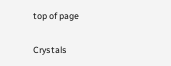top of page

Crystals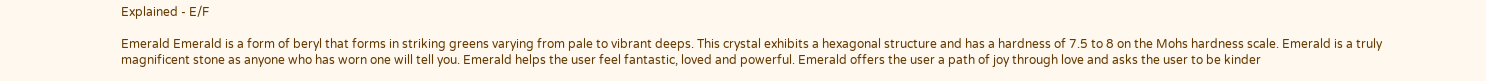Explained - E/F

Emerald Emerald is a form of beryl that forms in striking greens varying from pale to vibrant deeps. This crystal exhibits a hexagonal structure and has a hardness of 7.5 to 8 on the Mohs hardness scale. Emerald is a truly magnificent stone as anyone who has worn one will tell you. Emerald helps the user feel fantastic, loved and powerful. Emerald offers the user a path of joy through love and asks the user to be kinder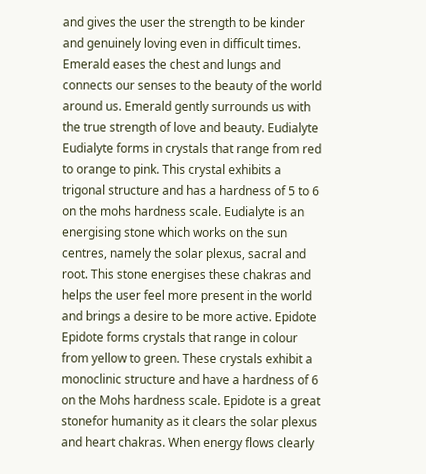and gives the user the strength to be kinder and genuinely loving even in difficult times. Emerald eases the chest and lungs and connects our senses to the beauty of the world around us. Emerald gently surrounds us with the true strength of love and beauty. Eudialyte Eudialyte forms in crystals that range from red to orange to pink. This crystal exhibits a trigonal structure and has a hardness of 5 to 6 on the mohs hardness scale. Eudialyte is an energising stone which works on the sun centres, namely the solar plexus, sacral and root. This stone energises these chakras and helps the user feel more present in the world and brings a desire to be more active. Epidote Epidote forms crystals that range in colour from yellow to green. These crystals exhibit a monoclinic structure and have a hardness of 6 on the Mohs hardness scale. Epidote is a great stonefor humanity as it clears the solar plexus and heart chakras. When energy flows clearly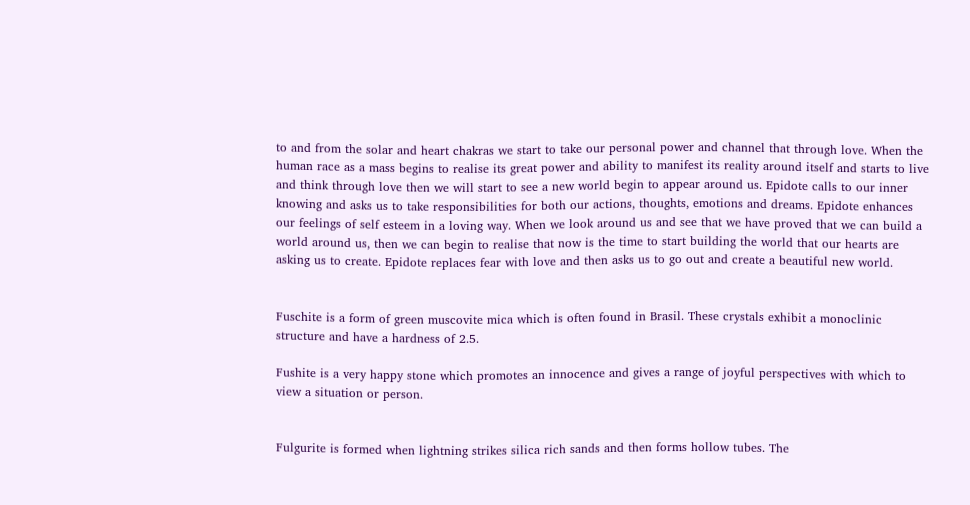to and from the solar and heart chakras we start to take our personal power and channel that through love. When the human race as a mass begins to realise its great power and ability to manifest its reality around itself and starts to live and think through love then we will start to see a new world begin to appear around us. Epidote calls to our inner knowing and asks us to take responsibilities for both our actions, thoughts, emotions and dreams. Epidote enhances our feelings of self esteem in a loving way. When we look around us and see that we have proved that we can build a world around us, then we can begin to realise that now is the time to start building the world that our hearts are asking us to create. Epidote replaces fear with love and then asks us to go out and create a beautiful new world.


Fuschite is a form of green muscovite mica which is often found in Brasil. These crystals exhibit a monoclinic structure and have a hardness of 2.5.

Fushite is a very happy stone which promotes an innocence and gives a range of joyful perspectives with which to view a situation or person.


Fulgurite is formed when lightning strikes silica rich sands and then forms hollow tubes. The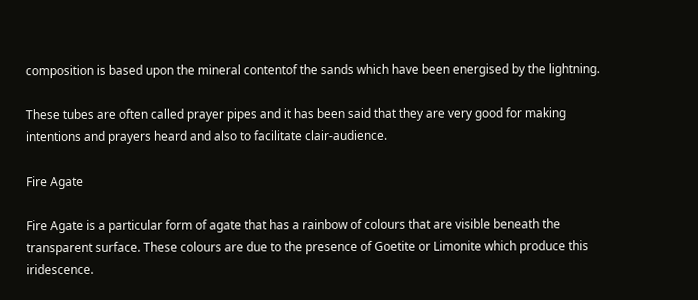composition is based upon the mineral contentof the sands which have been energised by the lightning.

These tubes are often called prayer pipes and it has been said that they are very good for making intentions and prayers heard and also to facilitate clair-audience.

Fire Agate

Fire Agate is a particular form of agate that has a rainbow of colours that are visible beneath the transparent surface. These colours are due to the presence of Goetite or Limonite which produce this iridescence.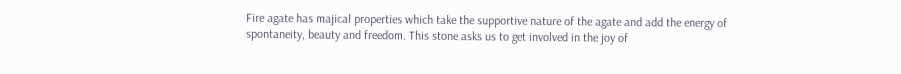Fire agate has majical properties which take the supportive nature of the agate and add the energy of spontaneity, beauty and freedom. This stone asks us to get involved in the joy of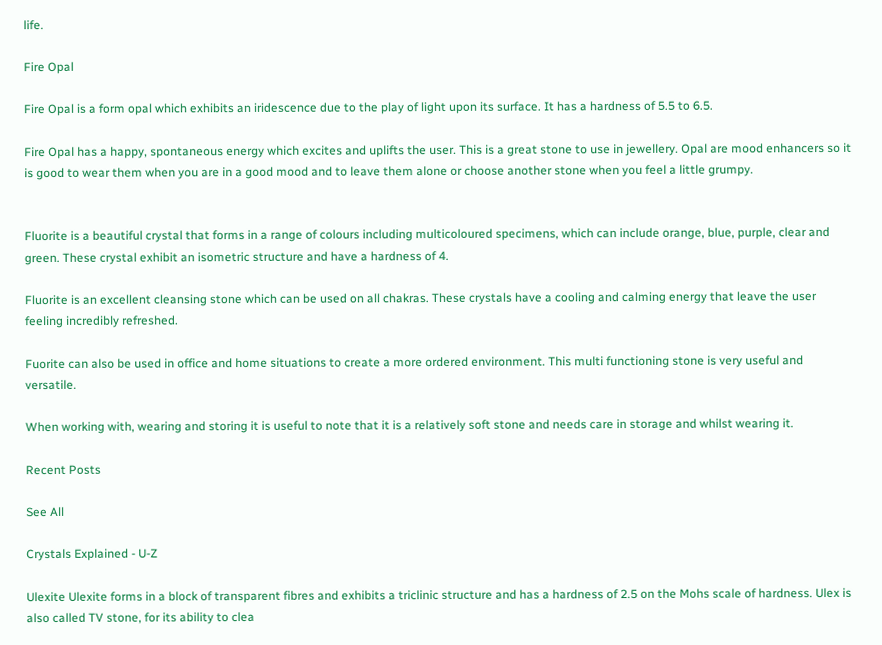life.

Fire Opal

Fire Opal is a form opal which exhibits an iridescence due to the play of light upon its surface. It has a hardness of 5.5 to 6.5.

Fire Opal has a happy, spontaneous energy which excites and uplifts the user. This is a great stone to use in jewellery. Opal are mood enhancers so it is good to wear them when you are in a good mood and to leave them alone or choose another stone when you feel a little grumpy.


Fluorite is a beautiful crystal that forms in a range of colours including multicoloured specimens, which can include orange, blue, purple, clear and green. These crystal exhibit an isometric structure and have a hardness of 4.

Fluorite is an excellent cleansing stone which can be used on all chakras. These crystals have a cooling and calming energy that leave the user feeling incredibly refreshed.

Fuorite can also be used in office and home situations to create a more ordered environment. This multi functioning stone is very useful and versatile.

When working with, wearing and storing it is useful to note that it is a relatively soft stone and needs care in storage and whilst wearing it.

Recent Posts

See All

Crystals Explained - U-Z

Ulexite Ulexite forms in a block of transparent fibres and exhibits a triclinic structure and has a hardness of 2.5 on the Mohs scale of hardness. Ulex is also called TV stone, for its ability to clea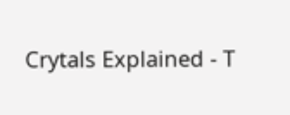Crytals Explained - T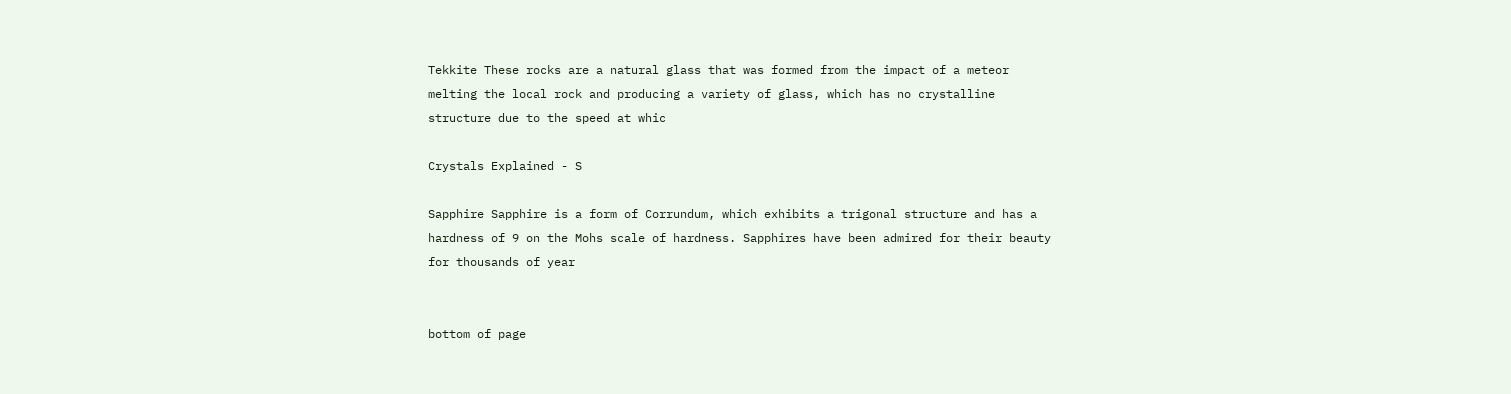Tekkite These rocks are a natural glass that was formed from the impact of a meteor melting the local rock and producing a variety of glass, which has no crystalline structure due to the speed at whic

Crystals Explained - S

Sapphire Sapphire is a form of Corrundum, which exhibits a trigonal structure and has a hardness of 9 on the Mohs scale of hardness. Sapphires have been admired for their beauty for thousands of year


bottom of page